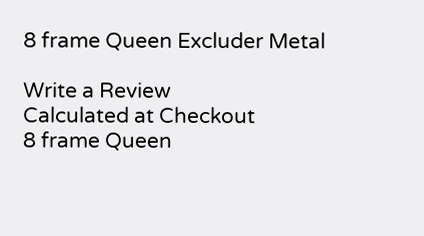8 frame Queen Excluder Metal

Write a Review
Calculated at Checkout
8 frame Queen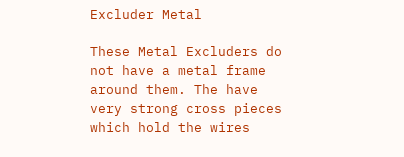Excluder Metal

These Metal Excluders do not have a metal frame around them. The have very strong cross pieces which hold the wires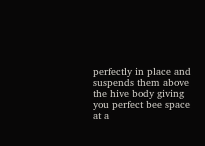perfectly in place and suspends them above the hive body giving you perfect bee space at a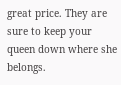great price. They are sure to keep your queen down where she belongs.